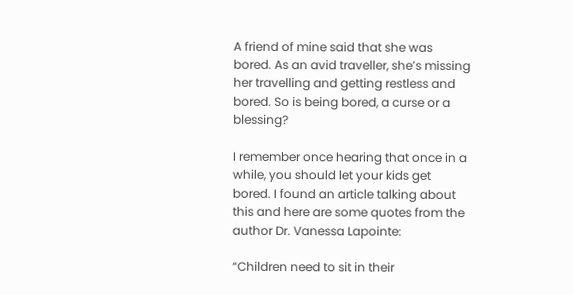A friend of mine said that she was bored. As an avid traveller, she’s missing her travelling and getting restless and bored. So is being bored, a curse or a blessing?

I remember once hearing that once in a while, you should let your kids get bored. I found an article talking about this and here are some quotes from the author Dr. Vanessa Lapointe:

“Children need to sit in their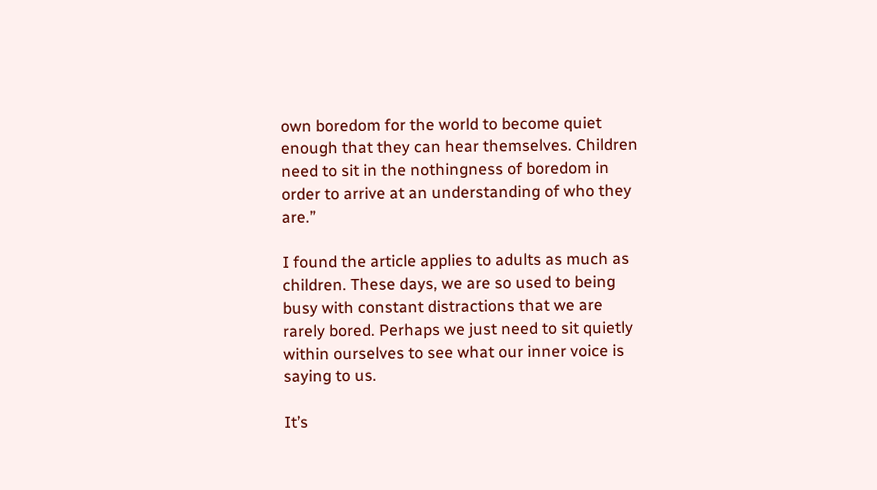own boredom for the world to become quiet enough that they can hear themselves. Children need to sit in the nothingness of boredom in order to arrive at an understanding of who they are.”

I found the article applies to adults as much as children. These days, we are so used to being busy with constant distractions that we are rarely bored. Perhaps we just need to sit quietly within ourselves to see what our inner voice is saying to us.

It’s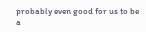probably even good for us to be a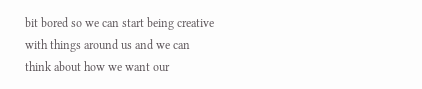bit bored so we can start being creative with things around us and we can think about how we want our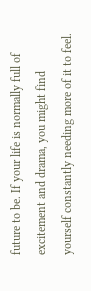future to be. If your life is normally full of excitement and drama, you might find yourself constantly needing more of it to feel.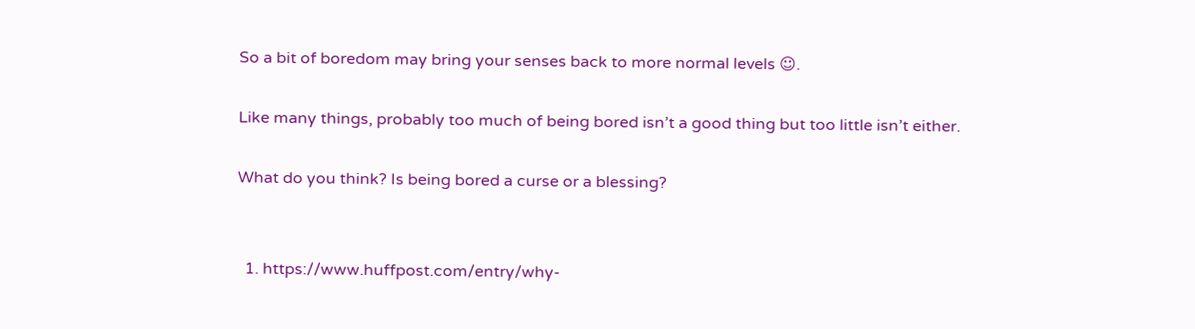So a bit of boredom may bring your senses back to more normal levels ☺.

Like many things, probably too much of being bored isn’t a good thing but too little isn’t either.

What do you think? Is being bored a curse or a blessing?


  1. https://www.huffpost.com/entry/why-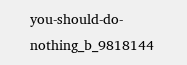you-should-do-nothing_b_9818144